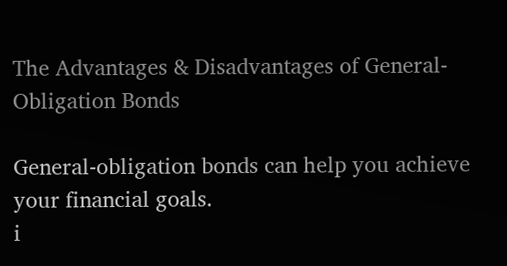The Advantages & Disadvantages of General-Obligation Bonds

General-obligation bonds can help you achieve your financial goals.
i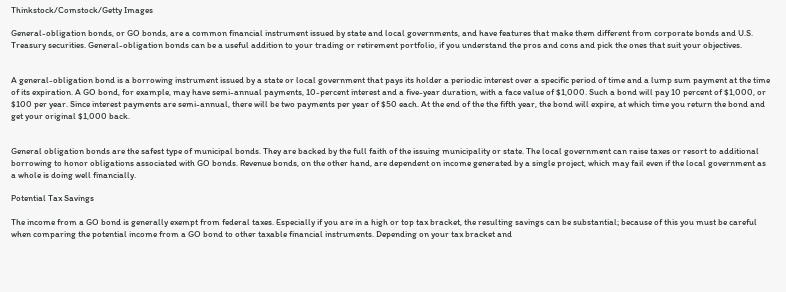Thinkstock/Comstock/Getty Images

General-obligation bonds, or GO bonds, are a common financial instrument issued by state and local governments, and have features that make them different from corporate bonds and U.S. Treasury securities. General-obligation bonds can be a useful addition to your trading or retirement portfolio, if you understand the pros and cons and pick the ones that suit your objectives.


A general-obligation bond is a borrowing instrument issued by a state or local government that pays its holder a periodic interest over a specific period of time and a lump sum payment at the time of its expiration. A GO bond, for example, may have semi-annual payments, 10-percent interest and a five-year duration, with a face value of $1,000. Such a bond will pay 10 percent of $1,000, or $100 per year. Since interest payments are semi-annual, there will be two payments per year of $50 each. At the end of the the fifth year, the bond will expire, at which time you return the bond and get your original $1,000 back.


General obligation bonds are the safest type of municipal bonds. They are backed by the full faith of the issuing municipality or state. The local government can raise taxes or resort to additional borrowing to honor obligations associated with GO bonds. Revenue bonds, on the other hand, are dependent on income generated by a single project, which may fail even if the local government as a whole is doing well financially.

Potential Tax Savings

The income from a GO bond is generally exempt from federal taxes. Especially if you are in a high or top tax bracket, the resulting savings can be substantial; because of this you must be careful when comparing the potential income from a GO bond to other taxable financial instruments. Depending on your tax bracket and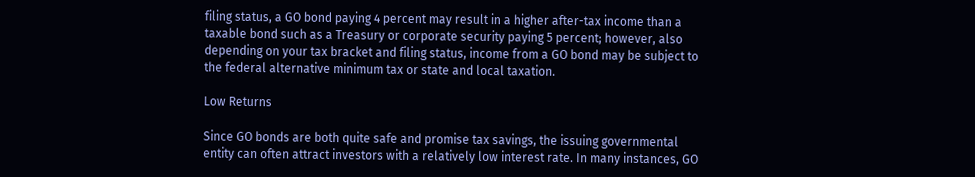filing status, a GO bond paying 4 percent may result in a higher after-tax income than a taxable bond such as a Treasury or corporate security paying 5 percent; however, also depending on your tax bracket and filing status, income from a GO bond may be subject to the federal alternative minimum tax or state and local taxation.

Low Returns

Since GO bonds are both quite safe and promise tax savings, the issuing governmental entity can often attract investors with a relatively low interest rate. In many instances, GO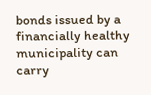bonds issued by a financially healthy municipality can carry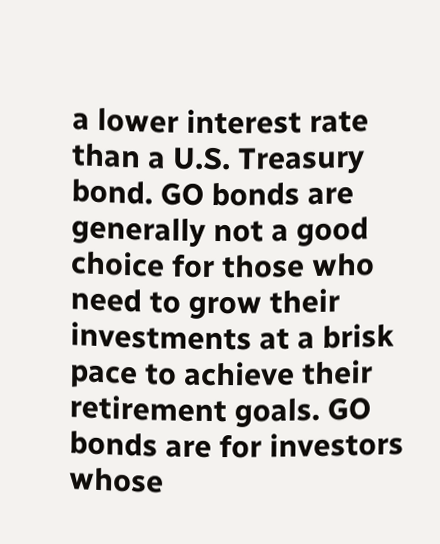a lower interest rate than a U.S. Treasury bond. GO bonds are generally not a good choice for those who need to grow their investments at a brisk pace to achieve their retirement goals. GO bonds are for investors whose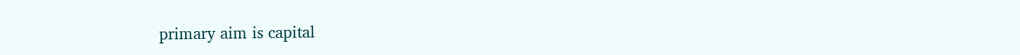primary aim is capital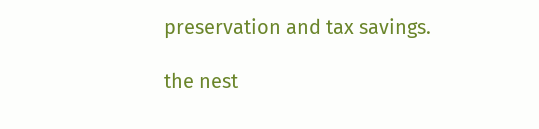preservation and tax savings.

the nest